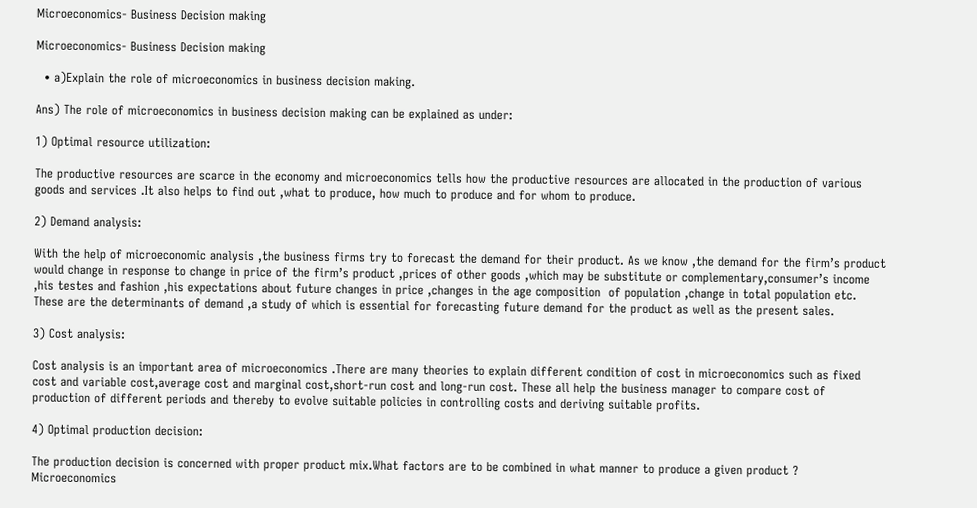Microeconomics- Business Decision making

Microeconomics- Business Decision making

  • a)Explain the role of microeconomics in business decision making.

Ans) The role of microeconomics in business decision making can be explained as under:

1) Optimal resource utilization:

The productive resources are scarce in the economy and microeconomics tells how the productive resources are allocated in the production of various goods and services .It also helps to find out ,what to produce, how much to produce and for whom to produce.

2) Demand analysis:

With the help of microeconomic analysis ,the business firms try to forecast the demand for their product. As we know ,the demand for the firm’s product would change in response to change in price of the firm’s product ,prices of other goods ,which may be substitute or complementary,consumer’s income ,his testes and fashion ,his expectations about future changes in price ,changes in the age composition  of population ,change in total population etc. These are the determinants of demand ,a study of which is essential for forecasting future demand for the product as well as the present sales.

3) Cost analysis:

Cost analysis is an important area of microeconomics .There are many theories to explain different condition of cost in microeconomics such as fixed cost and variable cost,average cost and marginal cost,short-run cost and long-run cost. These all help the business manager to compare cost of production of different periods and thereby to evolve suitable policies in controlling costs and deriving suitable profits.

4) Optimal production decision:

The production decision is concerned with proper product mix.What factors are to be combined in what manner to produce a given product ? Microeconomics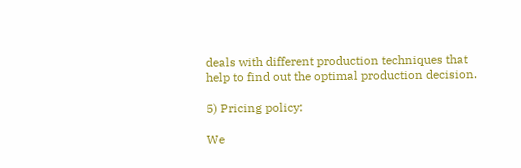deals with different production techniques that help to find out the optimal production decision.

5) Pricing policy:

We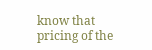know that pricing of the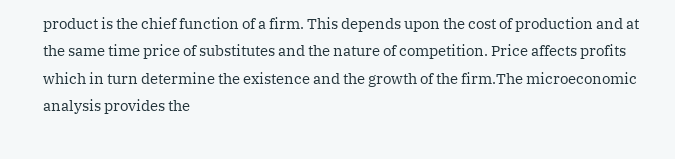product is the chief function of a firm. This depends upon the cost of production and at the same time price of substitutes and the nature of competition. Price affects profits which in turn determine the existence and the growth of the firm.The microeconomic analysis provides the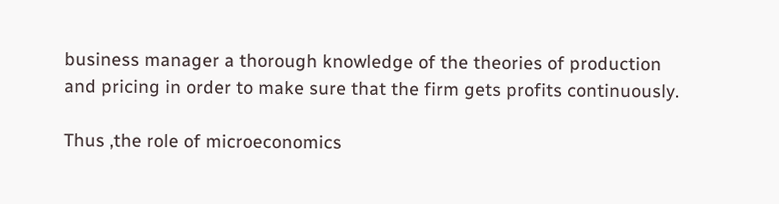business manager a thorough knowledge of the theories of production and pricing in order to make sure that the firm gets profits continuously.

Thus ,the role of microeconomics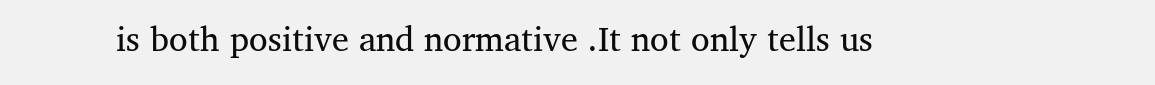is both positive and normative .It not only tells us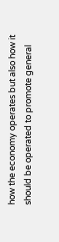how the economy operates but also how it should be operated to promote general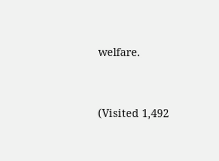welfare.


(Visited 1,492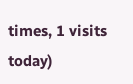times, 1 visits today)